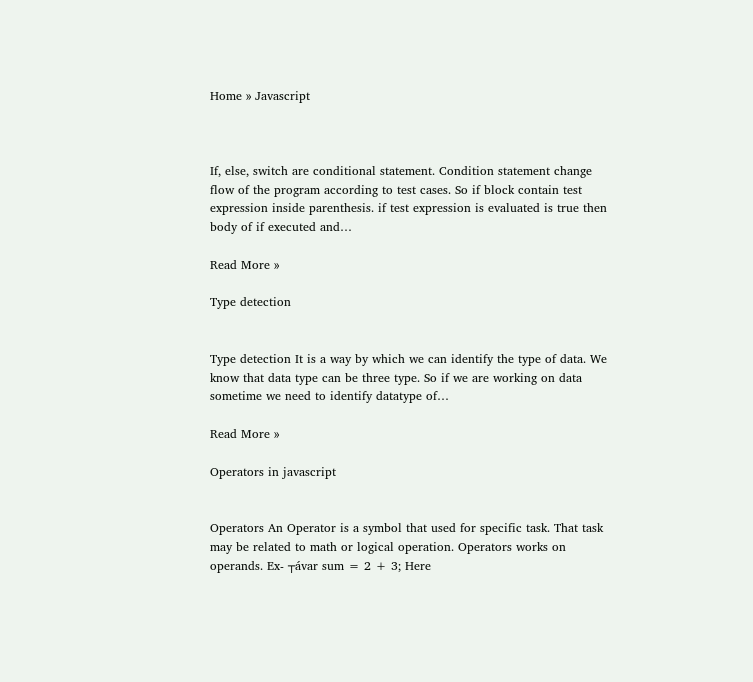Home » Javascript



If, else, switch are conditional statement. Condition statement change flow of the program according to test cases. So if block contain test expression inside parenthesis. if test expression is evaluated is true then body of if executed and…

Read More »

Type detection


Type detection It is a way by which we can identify the type of data. We know that data type can be three type. So if we are working on data sometime we need to identify datatype of…

Read More »

Operators in javascript


Operators An Operator is a symbol that used for specific task. That task may be related to math or logical operation. Operators works on operands. Ex- ┬ávar sum = 2 + 3; Here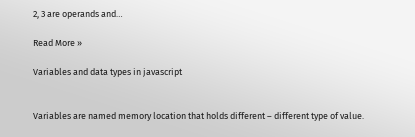2, 3 are operands and…

Read More »

Variables and data types in javascript


Variables are named memory location that holds different – different type of value.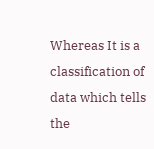Whereas It is a classification of data which tells the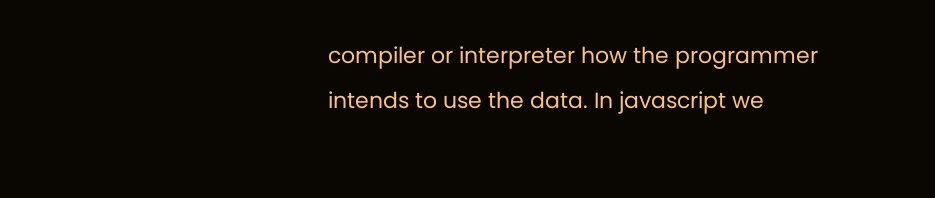compiler or interpreter how the programmer intends to use the data. In javascript we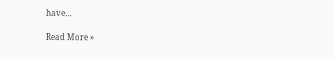have…

Read More »